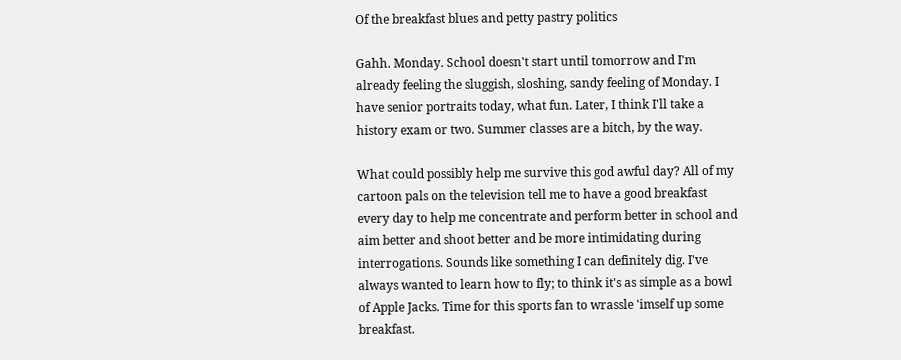Of the breakfast blues and petty pastry politics

Gahh. Monday. School doesn't start until tomorrow and I'm already feeling the sluggish, sloshing, sandy feeling of Monday. I have senior portraits today, what fun. Later, I think I'll take a history exam or two. Summer classes are a bitch, by the way.

What could possibly help me survive this god awful day? All of my cartoon pals on the television tell me to have a good breakfast every day to help me concentrate and perform better in school and aim better and shoot better and be more intimidating during interrogations. Sounds like something I can definitely dig. I've always wanted to learn how to fly; to think it's as simple as a bowl of Apple Jacks. Time for this sports fan to wrassle 'imself up some breakfast.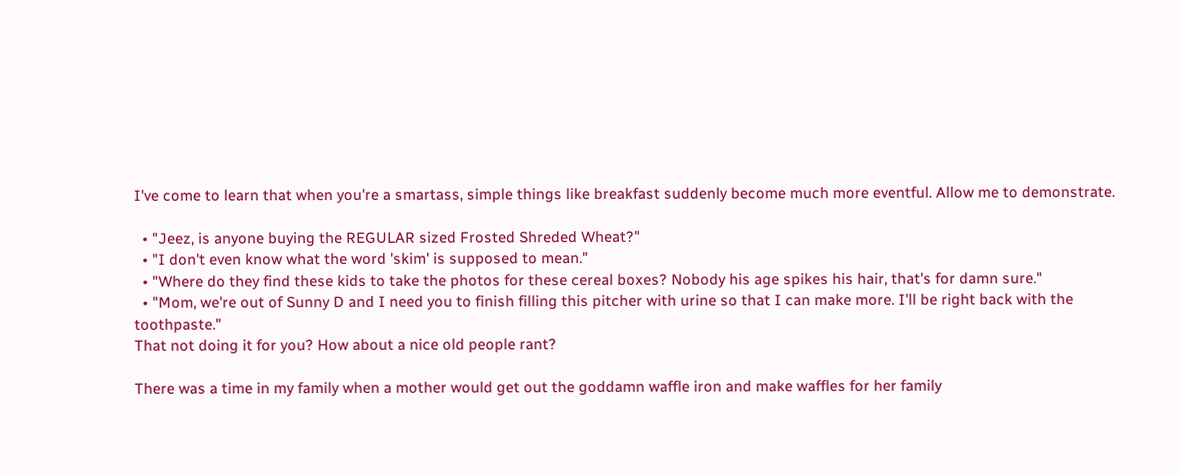I've come to learn that when you're a smartass, simple things like breakfast suddenly become much more eventful. Allow me to demonstrate.

  • "Jeez, is anyone buying the REGULAR sized Frosted Shreded Wheat?"
  • "I don't even know what the word 'skim' is supposed to mean."
  • "Where do they find these kids to take the photos for these cereal boxes? Nobody his age spikes his hair, that's for damn sure."
  • "Mom, we're out of Sunny D and I need you to finish filling this pitcher with urine so that I can make more. I'll be right back with the toothpaste."
That not doing it for you? How about a nice old people rant?

There was a time in my family when a mother would get out the goddamn waffle iron and make waffles for her family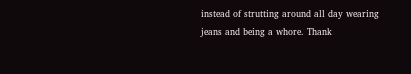instead of strutting around all day wearing jeans and being a whore. Thank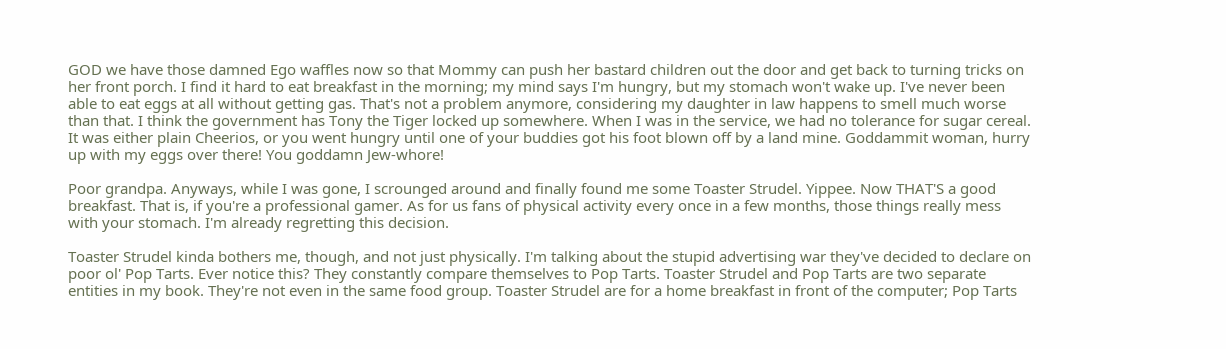GOD we have those damned Ego waffles now so that Mommy can push her bastard children out the door and get back to turning tricks on her front porch. I find it hard to eat breakfast in the morning; my mind says I'm hungry, but my stomach won't wake up. I've never been able to eat eggs at all without getting gas. That's not a problem anymore, considering my daughter in law happens to smell much worse than that. I think the government has Tony the Tiger locked up somewhere. When I was in the service, we had no tolerance for sugar cereal. It was either plain Cheerios, or you went hungry until one of your buddies got his foot blown off by a land mine. Goddammit woman, hurry up with my eggs over there! You goddamn Jew-whore!

Poor grandpa. Anyways, while I was gone, I scrounged around and finally found me some Toaster Strudel. Yippee. Now THAT'S a good breakfast. That is, if you're a professional gamer. As for us fans of physical activity every once in a few months, those things really mess with your stomach. I'm already regretting this decision.

Toaster Strudel kinda bothers me, though, and not just physically. I'm talking about the stupid advertising war they've decided to declare on poor ol' Pop Tarts. Ever notice this? They constantly compare themselves to Pop Tarts. Toaster Strudel and Pop Tarts are two separate entities in my book. They're not even in the same food group. Toaster Strudel are for a home breakfast in front of the computer; Pop Tarts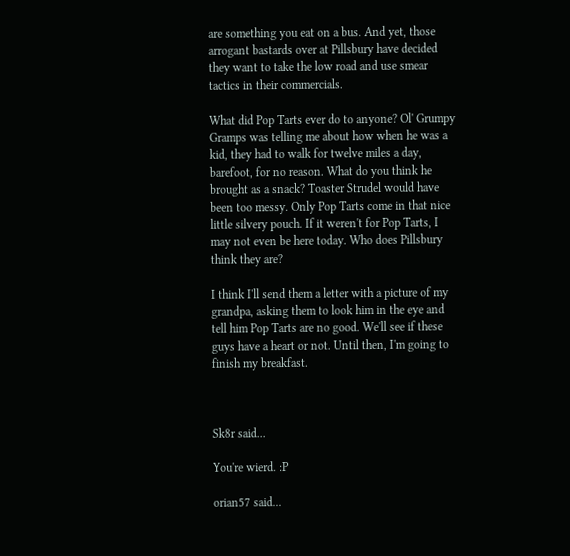are something you eat on a bus. And yet, those arrogant bastards over at Pillsbury have decided they want to take the low road and use smear tactics in their commercials.

What did Pop Tarts ever do to anyone? Ol' Grumpy Gramps was telling me about how when he was a kid, they had to walk for twelve miles a day, barefoot, for no reason. What do you think he brought as a snack? Toaster Strudel would have been too messy. Only Pop Tarts come in that nice little silvery pouch. If it weren't for Pop Tarts, I may not even be here today. Who does Pillsbury think they are?

I think I'll send them a letter with a picture of my grandpa, asking them to look him in the eye and tell him Pop Tarts are no good. We'll see if these guys have a heart or not. Until then, I'm going to finish my breakfast.



Sk8r said...

You're wierd. :P

orian57 said...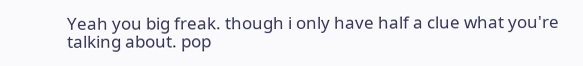Yeah you big freak. though i only have half a clue what you're talking about. pop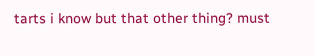tarts i know but that other thing? must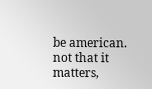be american. not that it matters,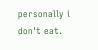personally i don't eat.